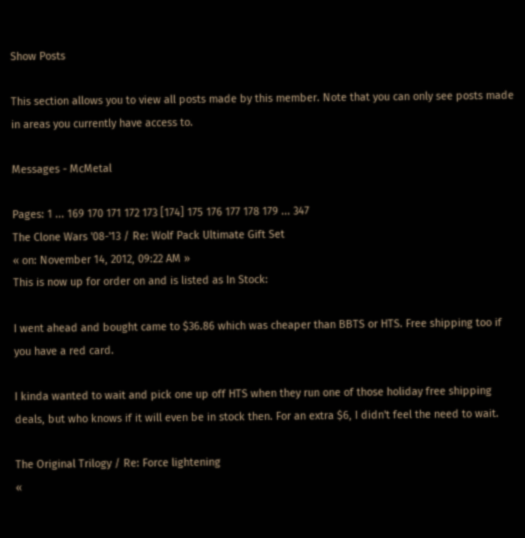Show Posts

This section allows you to view all posts made by this member. Note that you can only see posts made in areas you currently have access to.

Messages - McMetal

Pages: 1 ... 169 170 171 172 173 [174] 175 176 177 178 179 ... 347
The Clone Wars '08-'13 / Re: Wolf Pack Ultimate Gift Set
« on: November 14, 2012, 09:22 AM »
This is now up for order on and is listed as In Stock:

I went ahead and bought came to $36.86 which was cheaper than BBTS or HTS. Free shipping too if you have a red card.

I kinda wanted to wait and pick one up off HTS when they run one of those holiday free shipping deals, but who knows if it will even be in stock then. For an extra $6, I didn't feel the need to wait.

The Original Trilogy / Re: Force lightening
«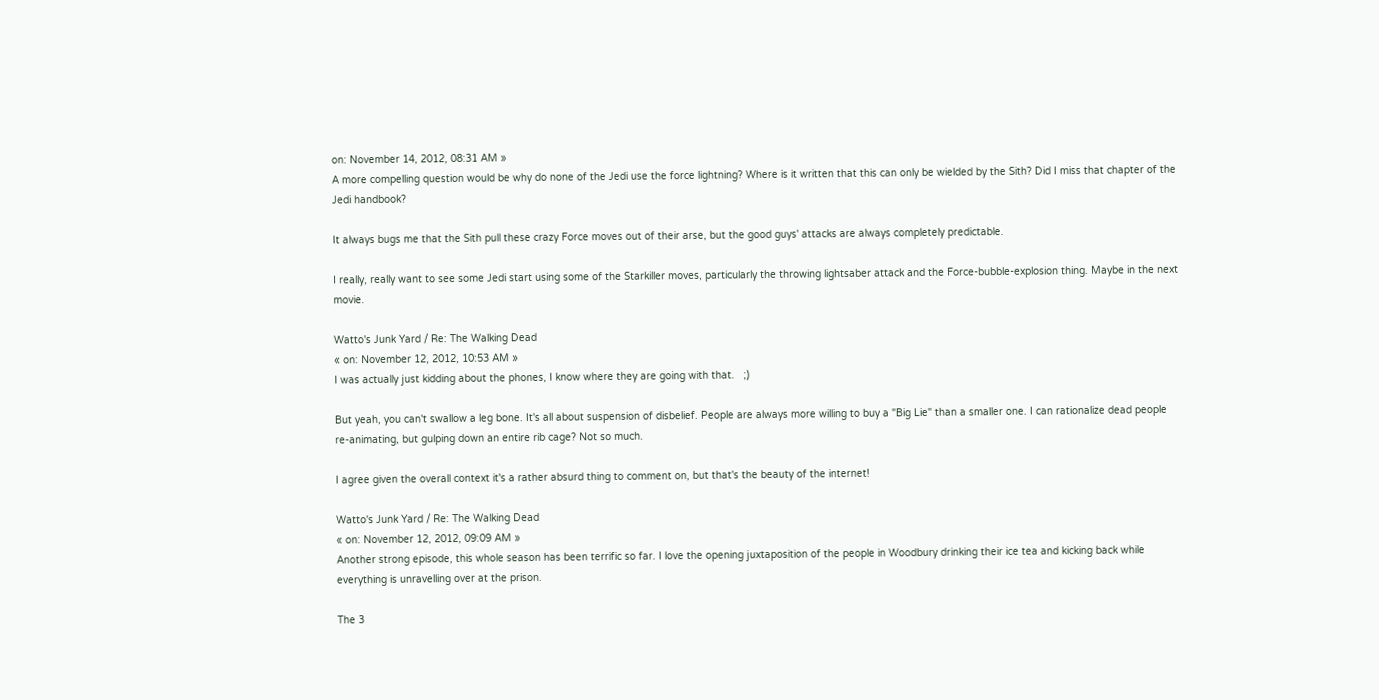on: November 14, 2012, 08:31 AM »
A more compelling question would be why do none of the Jedi use the force lightning? Where is it written that this can only be wielded by the Sith? Did I miss that chapter of the Jedi handbook?

It always bugs me that the Sith pull these crazy Force moves out of their arse, but the good guys' attacks are always completely predictable.

I really, really want to see some Jedi start using some of the Starkiller moves, particularly the throwing lightsaber attack and the Force-bubble-explosion thing. Maybe in the next movie.

Watto's Junk Yard / Re: The Walking Dead
« on: November 12, 2012, 10:53 AM »
I was actually just kidding about the phones, I know where they are going with that.   ;)

But yeah, you can't swallow a leg bone. It's all about suspension of disbelief. People are always more willing to buy a "Big Lie" than a smaller one. I can rationalize dead people re-animating, but gulping down an entire rib cage? Not so much.

I agree given the overall context it's a rather absurd thing to comment on, but that's the beauty of the internet!

Watto's Junk Yard / Re: The Walking Dead
« on: November 12, 2012, 09:09 AM »
Another strong episode, this whole season has been terrific so far. I love the opening juxtaposition of the people in Woodbury drinking their ice tea and kicking back while everything is unravelling over at the prison.

The 3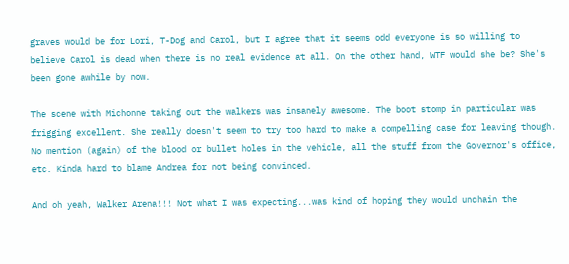graves would be for Lori, T-Dog and Carol, but I agree that it seems odd everyone is so willing to believe Carol is dead when there is no real evidence at all. On the other hand, WTF would she be? She's been gone awhile by now.

The scene with Michonne taking out the walkers was insanely awesome. The boot stomp in particular was frigging excellent. She really doesn't seem to try too hard to make a compelling case for leaving though. No mention (again) of the blood or bullet holes in the vehicle, all the stuff from the Governor's office, etc. Kinda hard to blame Andrea for not being convinced.

And oh yeah, Walker Arena!!! Not what I was expecting...was kind of hoping they would unchain the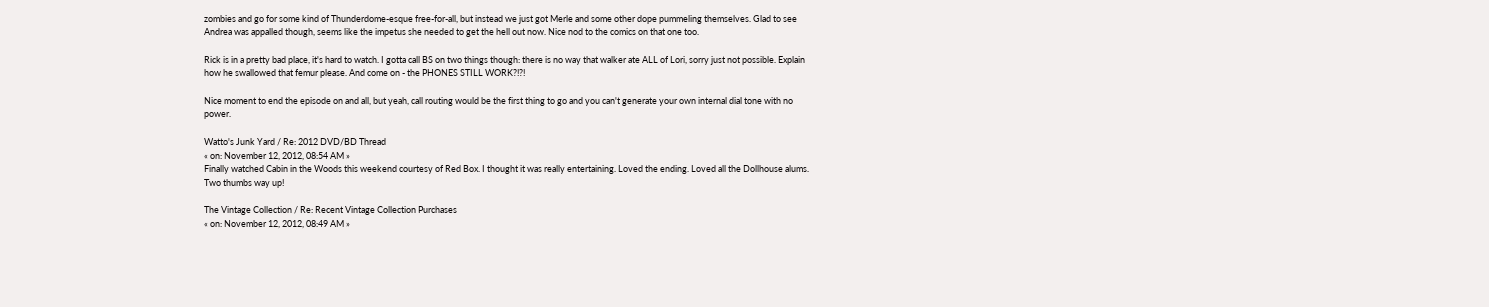zombies and go for some kind of Thunderdome-esque free-for-all, but instead we just got Merle and some other dope pummeling themselves. Glad to see Andrea was appalled though, seems like the impetus she needed to get the hell out now. Nice nod to the comics on that one too.

Rick is in a pretty bad place, it's hard to watch. I gotta call BS on two things though: there is no way that walker ate ALL of Lori, sorry just not possible. Explain how he swallowed that femur please. And come on - the PHONES STILL WORK?!?!

Nice moment to end the episode on and all, but yeah, call routing would be the first thing to go and you can't generate your own internal dial tone with no power.

Watto's Junk Yard / Re: 2012 DVD/BD Thread
« on: November 12, 2012, 08:54 AM »
Finally watched Cabin in the Woods this weekend courtesy of Red Box. I thought it was really entertaining. Loved the ending. Loved all the Dollhouse alums. Two thumbs way up!

The Vintage Collection / Re: Recent Vintage Collection Purchases
« on: November 12, 2012, 08:49 AM »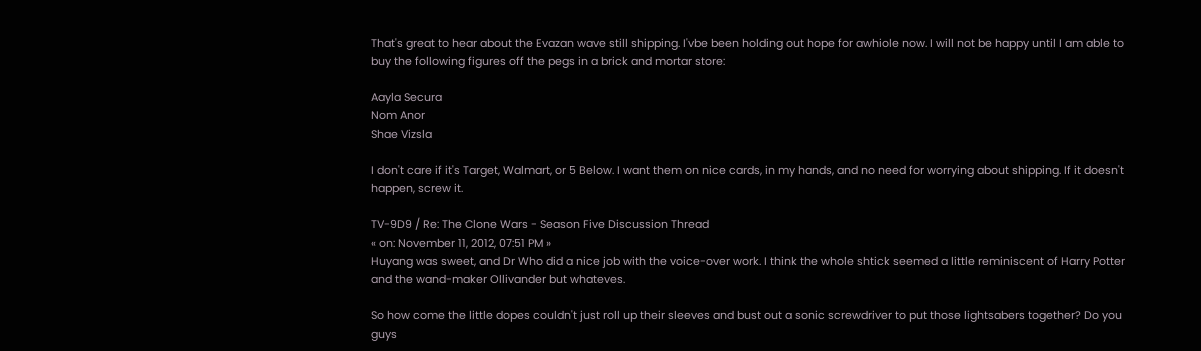That's great to hear about the Evazan wave still shipping. I'vbe been holding out hope for awhiole now. I will not be happy until I am able to buy the following figures off the pegs in a brick and mortar store:

Aayla Secura
Nom Anor
Shae Vizsla

I don't care if it's Target, Walmart, or 5 Below. I want them on nice cards, in my hands, and no need for worrying about shipping. If it doesn't happen, screw it.

TV-9D9 / Re: The Clone Wars - Season Five Discussion Thread
« on: November 11, 2012, 07:51 PM »
Huyang was sweet, and Dr Who did a nice job with the voice-over work. I think the whole shtick seemed a little reminiscent of Harry Potter and the wand-maker Ollivander but whateves.

So how come the little dopes couldn't just roll up their sleeves and bust out a sonic screwdriver to put those lightsabers together? Do you guys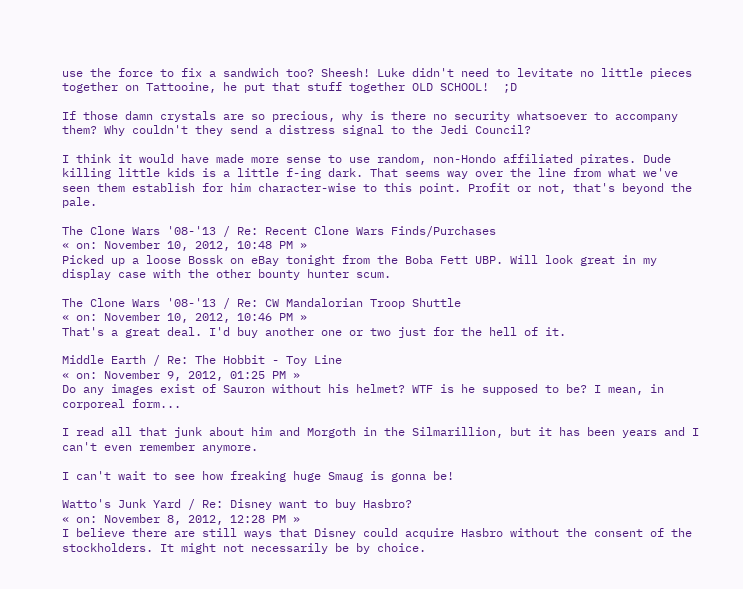use the force to fix a sandwich too? Sheesh! Luke didn't need to levitate no little pieces together on Tattooine, he put that stuff together OLD SCHOOL!  ;D

If those damn crystals are so precious, why is there no security whatsoever to accompany them? Why couldn't they send a distress signal to the Jedi Council?

I think it would have made more sense to use random, non-Hondo affiliated pirates. Dude killing little kids is a little f-ing dark. That seems way over the line from what we've seen them establish for him character-wise to this point. Profit or not, that's beyond the pale.

The Clone Wars '08-'13 / Re: Recent Clone Wars Finds/Purchases
« on: November 10, 2012, 10:48 PM »
Picked up a loose Bossk on eBay tonight from the Boba Fett UBP. Will look great in my display case with the other bounty hunter scum.

The Clone Wars '08-'13 / Re: CW Mandalorian Troop Shuttle
« on: November 10, 2012, 10:46 PM »
That's a great deal. I'd buy another one or two just for the hell of it.

Middle Earth / Re: The Hobbit - Toy Line
« on: November 9, 2012, 01:25 PM »
Do any images exist of Sauron without his helmet? WTF is he supposed to be? I mean, in corporeal form...

I read all that junk about him and Morgoth in the Silmarillion, but it has been years and I can't even remember anymore.

I can't wait to see how freaking huge Smaug is gonna be!

Watto's Junk Yard / Re: Disney want to buy Hasbro?
« on: November 8, 2012, 12:28 PM »
I believe there are still ways that Disney could acquire Hasbro without the consent of the stockholders. It might not necessarily be by choice.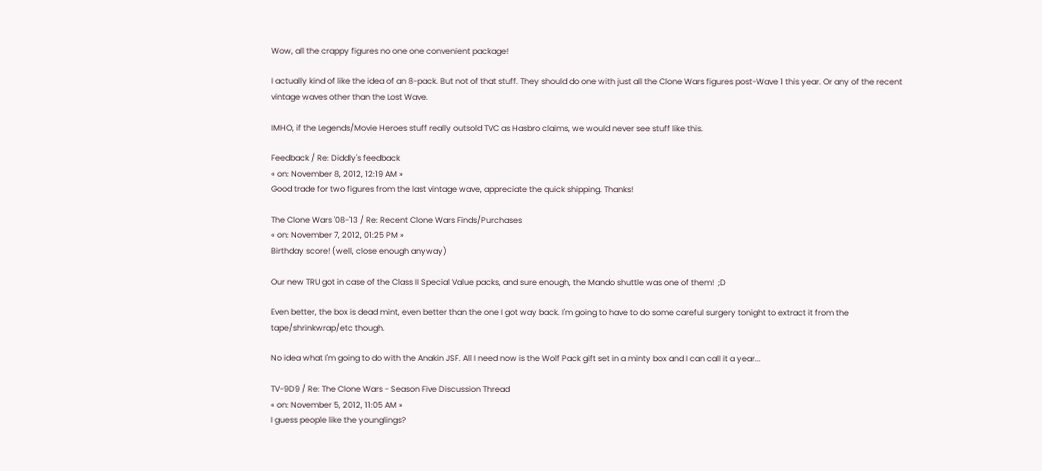Wow, all the crappy figures no one one convenient package!

I actually kind of like the idea of an 8-pack. But not of that stuff. They should do one with just all the Clone Wars figures post-Wave 1 this year. Or any of the recent vintage waves other than the Lost Wave.

IMHO, if the Legends/Movie Heroes stuff really outsold TVC as Hasbro claims, we would never see stuff like this.

Feedback / Re: Diddly's feedback
« on: November 8, 2012, 12:19 AM »
Good trade for two figures from the last vintage wave, appreciate the quick shipping. Thanks!

The Clone Wars '08-'13 / Re: Recent Clone Wars Finds/Purchases
« on: November 7, 2012, 01:25 PM »
Birthday score! (well, close enough anyway)

Our new TRU got in case of the Class II Special Value packs, and sure enough, the Mando shuttle was one of them!  ;D

Even better, the box is dead mint, even better than the one I got way back. I'm going to have to do some careful surgery tonight to extract it from the tape/shrinkwrap/etc though.

No idea what I'm going to do with the Anakin JSF. All I need now is the Wolf Pack gift set in a minty box and I can call it a year...

TV-9D9 / Re: The Clone Wars - Season Five Discussion Thread
« on: November 5, 2012, 11:05 AM »
I guess people like the younglings?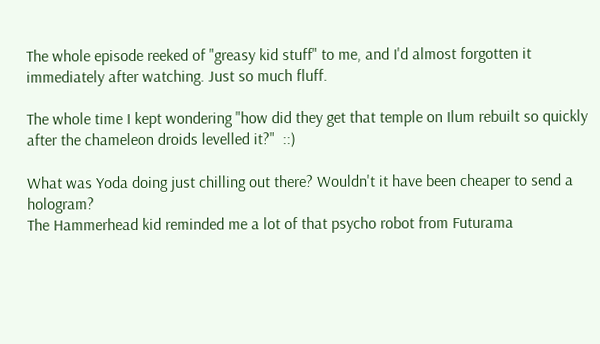The whole episode reeked of "greasy kid stuff" to me, and I'd almost forgotten it immediately after watching. Just so much fluff.

The whole time I kept wondering "how did they get that temple on Ilum rebuilt so quickly after the chameleon droids levelled it?"  ::)

What was Yoda doing just chilling out there? Wouldn't it have been cheaper to send a hologram?
The Hammerhead kid reminded me a lot of that psycho robot from Futurama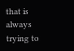that is always trying to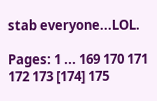stab everyone...LOL.

Pages: 1 ... 169 170 171 172 173 [174] 175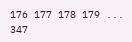176 177 178 179 ... 347